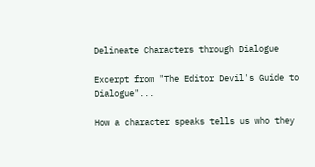Delineate Characters through Dialogue

Excerpt from "The Editor Devil's Guide to Dialogue"...

How a character speaks tells us who they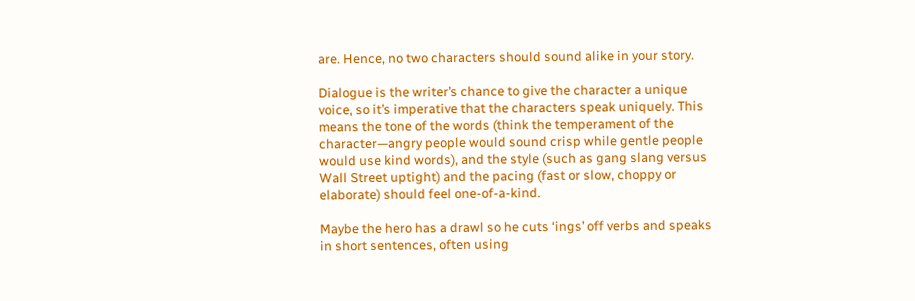are. Hence, no two characters should sound alike in your story.

Dialogue is the writer’s chance to give the character a unique voice, so it’s imperative that the characters speak uniquely. This means the tone of the words (think the temperament of the character—angry people would sound crisp while gentle people would use kind words), and the style (such as gang slang versus Wall Street uptight) and the pacing (fast or slow, choppy or elaborate) should feel one-of-a-kind.

Maybe the hero has a drawl so he cuts ‘ings’ off verbs and speaks in short sentences, often using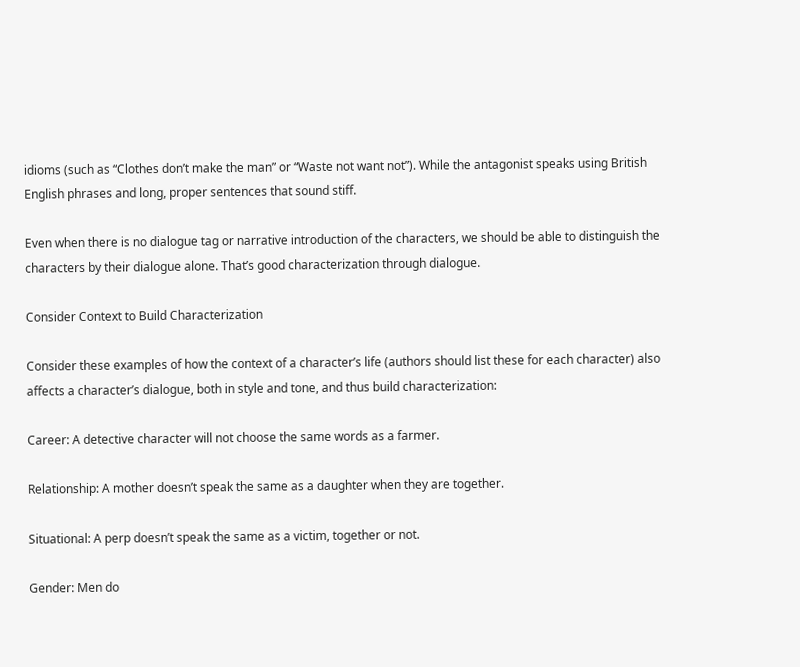idioms (such as “Clothes don’t make the man” or “Waste not want not”). While the antagonist speaks using British English phrases and long, proper sentences that sound stiff.

Even when there is no dialogue tag or narrative introduction of the characters, we should be able to distinguish the characters by their dialogue alone. That’s good characterization through dialogue.

Consider Context to Build Characterization

Consider these examples of how the context of a character’s life (authors should list these for each character) also affects a character’s dialogue, both in style and tone, and thus build characterization:

Career: A detective character will not choose the same words as a farmer.

Relationship: A mother doesn’t speak the same as a daughter when they are together.

Situational: A perp doesn’t speak the same as a victim, together or not.

Gender: Men do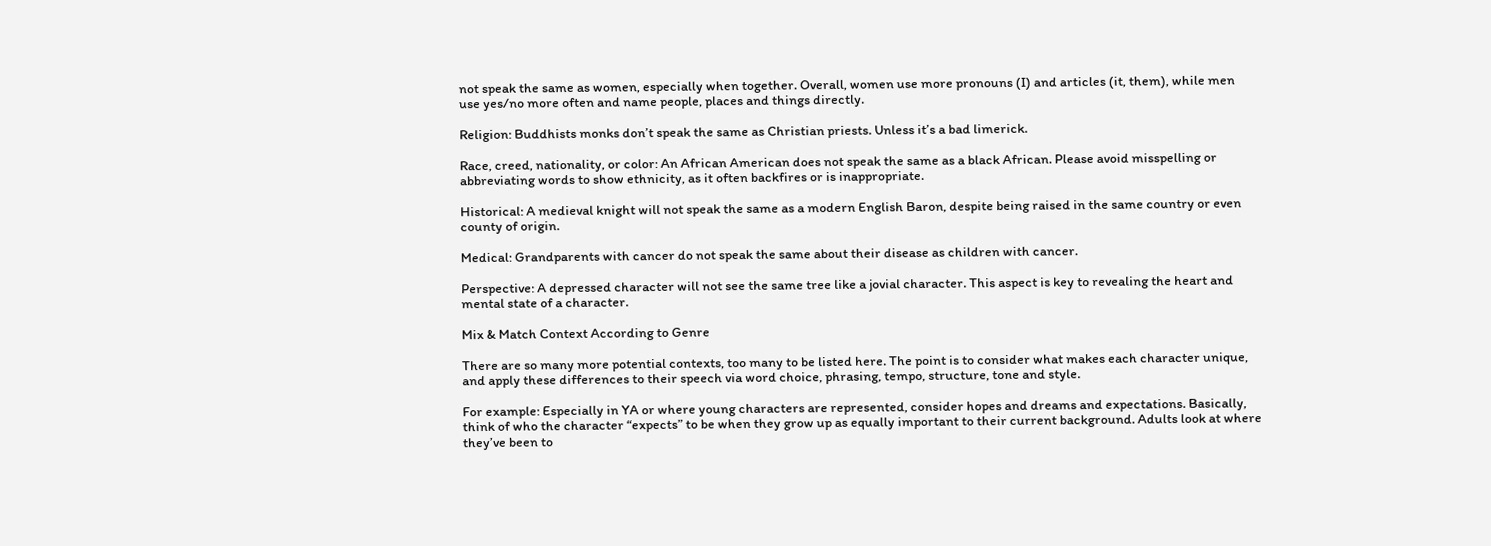not speak the same as women, especially when together. Overall, women use more pronouns (I) and articles (it, them), while men use yes/no more often and name people, places and things directly.

Religion: Buddhists monks don’t speak the same as Christian priests. Unless it’s a bad limerick.

Race, creed, nationality, or color: An African American does not speak the same as a black African. Please avoid misspelling or abbreviating words to show ethnicity, as it often backfires or is inappropriate.

Historical: A medieval knight will not speak the same as a modern English Baron, despite being raised in the same country or even county of origin.

Medical: Grandparents with cancer do not speak the same about their disease as children with cancer.

Perspective: A depressed character will not see the same tree like a jovial character. This aspect is key to revealing the heart and mental state of a character.

Mix & Match Context According to Genre

There are so many more potential contexts, too many to be listed here. The point is to consider what makes each character unique, and apply these differences to their speech via word choice, phrasing, tempo, structure, tone and style.

For example: Especially in YA or where young characters are represented, consider hopes and dreams and expectations. Basically, think of who the character “expects” to be when they grow up as equally important to their current background. Adults look at where they’ve been to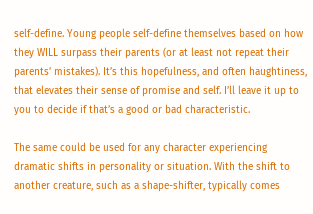self-define. Young people self-define themselves based on how they WILL surpass their parents (or at least not repeat their parents’ mistakes). It’s this hopefulness, and often haughtiness, that elevates their sense of promise and self. I’ll leave it up to you to decide if that’s a good or bad characteristic.

The same could be used for any character experiencing dramatic shifts in personality or situation. With the shift to another creature, such as a shape-shifter, typically comes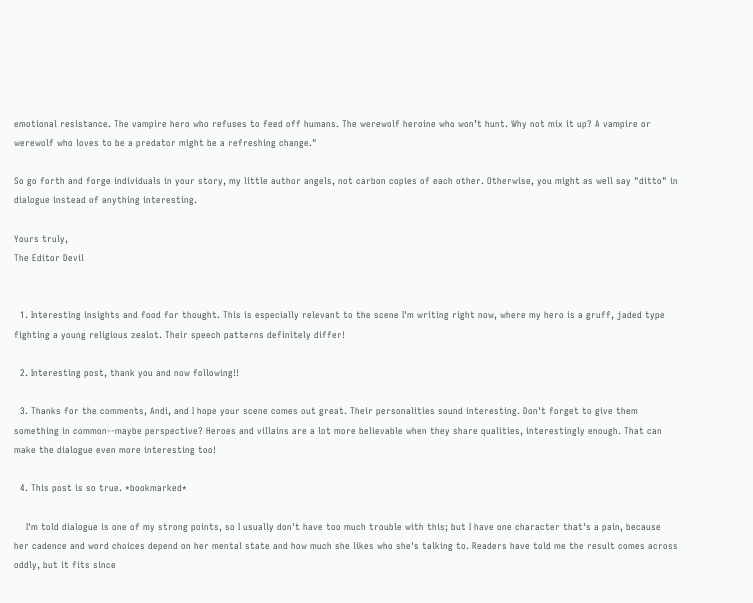emotional resistance. The vampire hero who refuses to feed off humans. The werewolf heroine who won’t hunt. Why not mix it up? A vampire or werewolf who loves to be a predator might be a refreshing change."

So go forth and forge individuals in your story, my little author angels, not carbon copies of each other. Otherwise, you might as well say "ditto" in dialogue instead of anything interesting.

Yours truly,
The Editor Devil


  1. Interesting insights and food for thought. This is especially relevant to the scene I'm writing right now, where my hero is a gruff, jaded type fighting a young religious zealot. Their speech patterns definitely differ!

  2. Interesting post, thank you and now following!!

  3. Thanks for the comments, Andi, and I hope your scene comes out great. Their personalities sound interesting. Don't forget to give them something in common--maybe perspective? Heroes and villains are a lot more believable when they share qualities, interestingly enough. That can make the dialogue even more interesting too!

  4. This post is so true. *bookmarked*

    I'm told dialogue is one of my strong points, so I usually don't have too much trouble with this; but I have one character that's a pain, because her cadence and word choices depend on her mental state and how much she likes who she's talking to. Readers have told me the result comes across oddly, but it fits since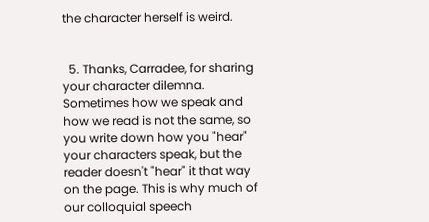the character herself is weird.


  5. Thanks, Carradee, for sharing your character dilemna. Sometimes how we speak and how we read is not the same, so you write down how you "hear" your characters speak, but the reader doesn't "hear" it that way on the page. This is why much of our colloquial speech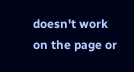doesn't work on the page or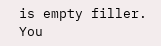is empty filler. You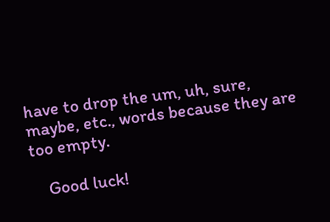have to drop the um, uh, sure, maybe, etc., words because they are too empty.

    Good luck!